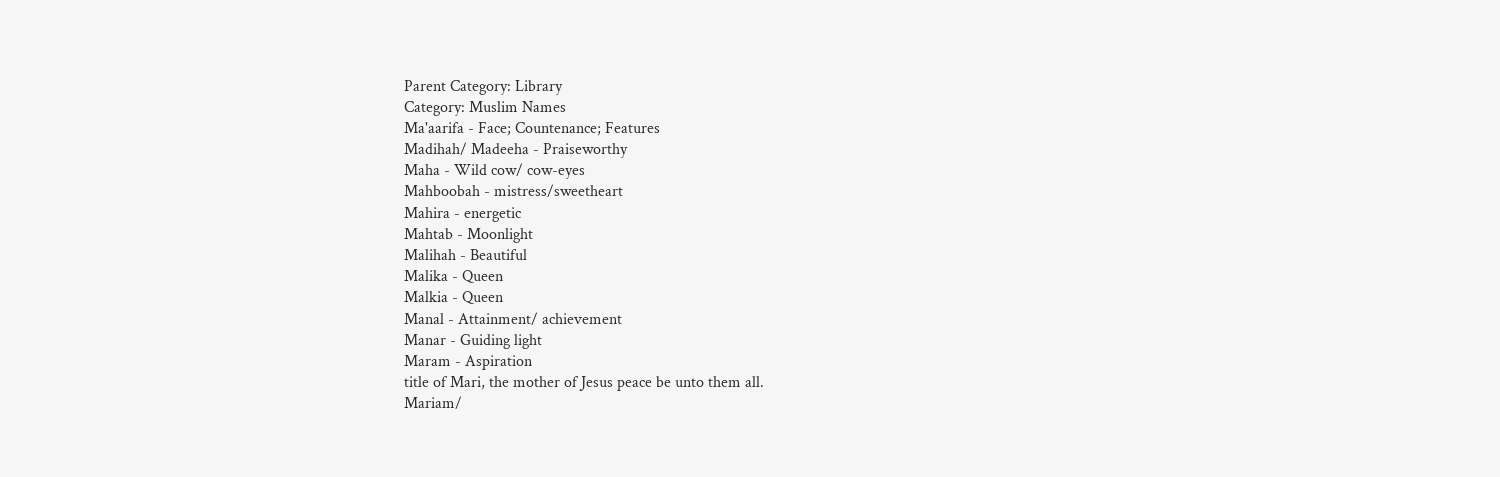Parent Category: Library
Category: Muslim Names
Ma'aarifa - Face; Countenance; Features
Madihah/ Madeeha - Praiseworthy
Maha - Wild cow/ cow-eyes
Mahboobah - mistress/sweetheart
Mahira - energetic
Mahtab - Moonlight
Malihah - Beautiful
Malika - Queen
Malkia - Queen
Manal - Attainment/ achievement
Manar - Guiding light
Maram - Aspiration
title of Mari, the mother of Jesus peace be unto them all.
Mariam/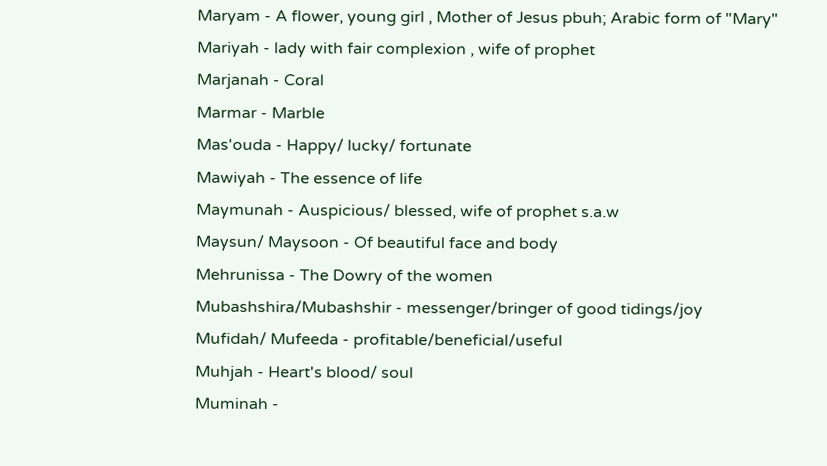Maryam - A flower, young girl , Mother of Jesus pbuh; Arabic form of "Mary"
Mariyah - lady with fair complexion , wife of prophet
Marjanah - Coral
Marmar - Marble
Mas'ouda - Happy/ lucky/ fortunate
Mawiyah - The essence of life
Maymunah - Auspicious/ blessed, wife of prophet s.a.w
Maysun/ Maysoon - Of beautiful face and body
Mehrunissa - The Dowry of the women
Mubashshira/Mubashshir - messenger/bringer of good tidings/joy
Mufidah/ Mufeeda - profitable/beneficial/useful
Muhjah - Heart's blood/ soul
Muminah -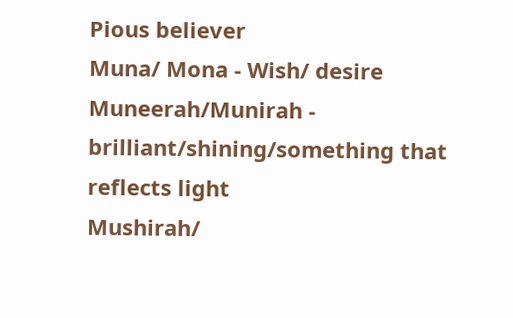Pious believer
Muna/ Mona - Wish/ desire
Muneerah/Munirah - brilliant/shining/something that reflects light
Mushirah/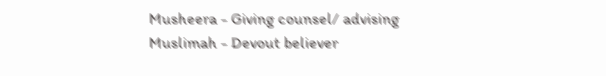Musheera - Giving counsel/ advising
Muslimah - Devout believer